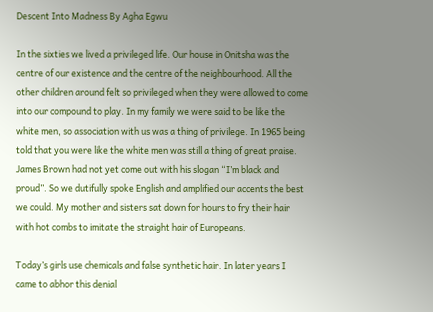Descent Into Madness By Agha Egwu

In the sixties we lived a privileged life. Our house in Onitsha was the centre of our existence and the centre of the neighbourhood. All the other children around felt so privileged when they were allowed to come into our compound to play. In my family we were said to be like the white men, so association with us was a thing of privilege. In 1965 being told that you were like the white men was still a thing of great praise. James Brown had not yet come out with his slogan “I’m black and proud”. So we dutifully spoke English and amplified our accents the best we could. My mother and sisters sat down for hours to fry their hair with hot combs to imitate the straight hair of Europeans.

Today’s girls use chemicals and false synthetic hair. In later years I came to abhor this denial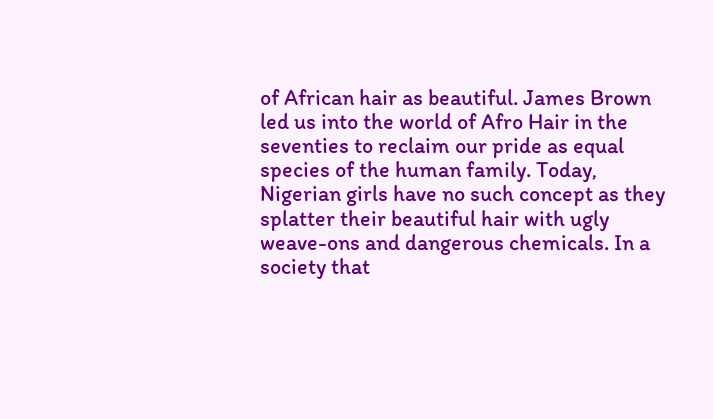of African hair as beautiful. James Brown led us into the world of Afro Hair in the seventies to reclaim our pride as equal species of the human family. Today, Nigerian girls have no such concept as they splatter their beautiful hair with ugly weave-ons and dangerous chemicals. In a society that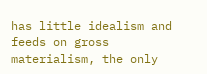has little idealism and feeds on gross materialism, the only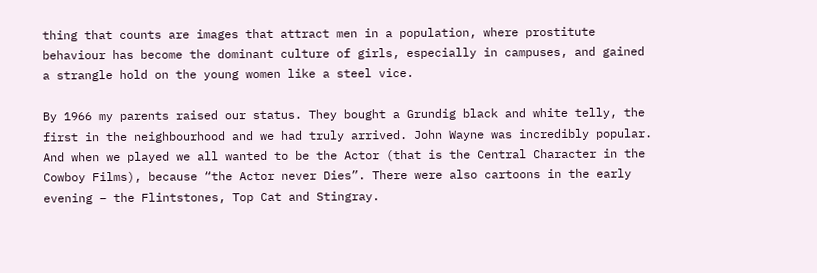thing that counts are images that attract men in a population, where prostitute behaviour has become the dominant culture of girls, especially in campuses, and gained a strangle hold on the young women like a steel vice.

By 1966 my parents raised our status. They bought a Grundig black and white telly, the first in the neighbourhood and we had truly arrived. John Wayne was incredibly popular. And when we played we all wanted to be the Actor (that is the Central Character in the Cowboy Films), because “the Actor never Dies”. There were also cartoons in the early evening – the Flintstones, Top Cat and Stingray.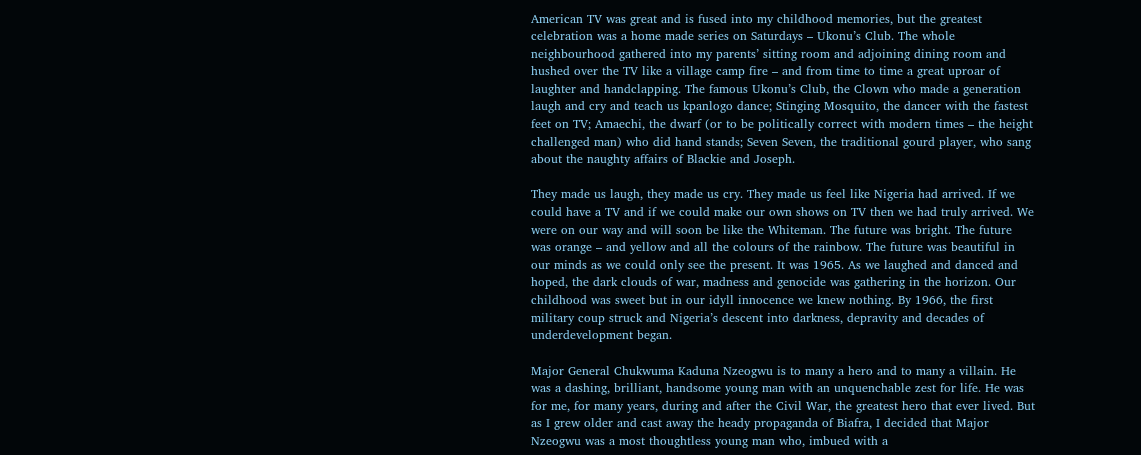American TV was great and is fused into my childhood memories, but the greatest celebration was a home made series on Saturdays – Ukonu’s Club. The whole neighbourhood gathered into my parents’ sitting room and adjoining dining room and hushed over the TV like a village camp fire – and from time to time a great uproar of laughter and handclapping. The famous Ukonu’s Club, the Clown who made a generation laugh and cry and teach us kpanlogo dance; Stinging Mosquito, the dancer with the fastest feet on TV; Amaechi, the dwarf (or to be politically correct with modern times – the height challenged man) who did hand stands; Seven Seven, the traditional gourd player, who sang about the naughty affairs of Blackie and Joseph.

They made us laugh, they made us cry. They made us feel like Nigeria had arrived. If we could have a TV and if we could make our own shows on TV then we had truly arrived. We were on our way and will soon be like the Whiteman. The future was bright. The future was orange – and yellow and all the colours of the rainbow. The future was beautiful in our minds as we could only see the present. It was 1965. As we laughed and danced and hoped, the dark clouds of war, madness and genocide was gathering in the horizon. Our childhood was sweet but in our idyll innocence we knew nothing. By 1966, the first military coup struck and Nigeria’s descent into darkness, depravity and decades of underdevelopment began.

Major General Chukwuma Kaduna Nzeogwu is to many a hero and to many a villain. He was a dashing, brilliant, handsome young man with an unquenchable zest for life. He was for me, for many years, during and after the Civil War, the greatest hero that ever lived. But as I grew older and cast away the heady propaganda of Biafra, I decided that Major Nzeogwu was a most thoughtless young man who, imbued with a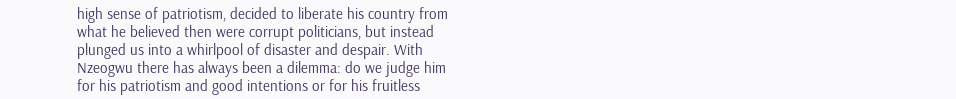high sense of patriotism, decided to liberate his country from what he believed then were corrupt politicians, but instead plunged us into a whirlpool of disaster and despair. With Nzeogwu there has always been a dilemma: do we judge him for his patriotism and good intentions or for his fruitless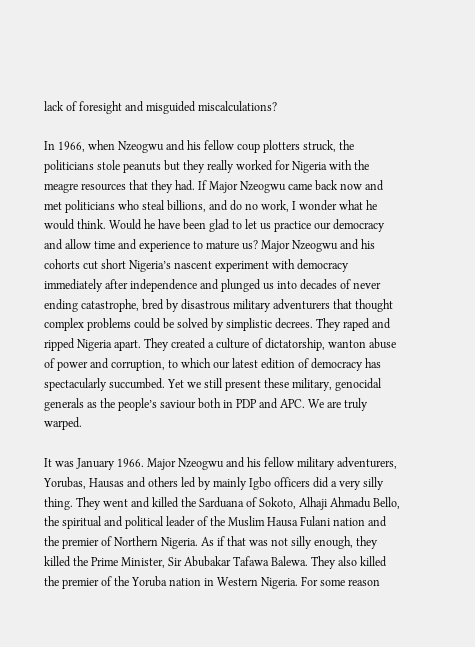lack of foresight and misguided miscalculations?

In 1966, when Nzeogwu and his fellow coup plotters struck, the politicians stole peanuts but they really worked for Nigeria with the meagre resources that they had. If Major Nzeogwu came back now and met politicians who steal billions, and do no work, I wonder what he would think. Would he have been glad to let us practice our democracy and allow time and experience to mature us? Major Nzeogwu and his cohorts cut short Nigeria’s nascent experiment with democracy immediately after independence and plunged us into decades of never ending catastrophe, bred by disastrous military adventurers that thought complex problems could be solved by simplistic decrees. They raped and ripped Nigeria apart. They created a culture of dictatorship, wanton abuse of power and corruption, to which our latest edition of democracy has spectacularly succumbed. Yet we still present these military, genocidal generals as the people’s saviour both in PDP and APC. We are truly warped.

It was January 1966. Major Nzeogwu and his fellow military adventurers, Yorubas, Hausas and others led by mainly Igbo officers did a very silly thing. They went and killed the Sarduana of Sokoto, Alhaji Ahmadu Bello, the spiritual and political leader of the Muslim Hausa Fulani nation and the premier of Northern Nigeria. As if that was not silly enough, they killed the Prime Minister, Sir Abubakar Tafawa Balewa. They also killed the premier of the Yoruba nation in Western Nigeria. For some reason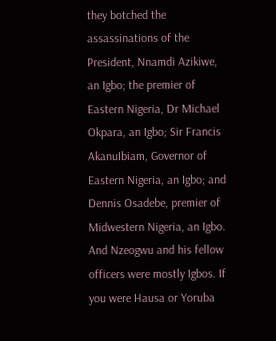they botched the assassinations of the President, Nnamdi Azikiwe, an Igbo; the premier of Eastern Nigeria, Dr Michael Okpara, an Igbo; Sir Francis AkanuIbiam, Governor of Eastern Nigeria, an Igbo; and Dennis Osadebe, premier of Midwestern Nigeria, an Igbo. And Nzeogwu and his fellow officers were mostly Igbos. If you were Hausa or Yoruba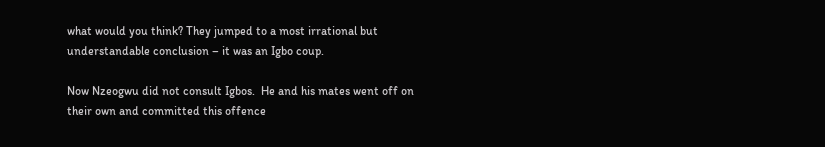what would you think? They jumped to a most irrational but understandable conclusion – it was an Igbo coup.

Now Nzeogwu did not consult Igbos.  He and his mates went off on their own and committed this offence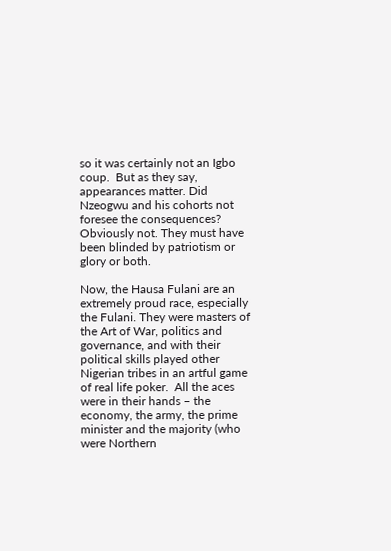so it was certainly not an Igbo coup.  But as they say, appearances matter. Did Nzeogwu and his cohorts not foresee the consequences? Obviously not. They must have been blinded by patriotism or glory or both.

Now, the Hausa Fulani are an extremely proud race, especially the Fulani. They were masters of the Art of War, politics and governance, and with their political skills played other Nigerian tribes in an artful game of real life poker.  All the aces were in their hands – the economy, the army, the prime minister and the majority (who were Northern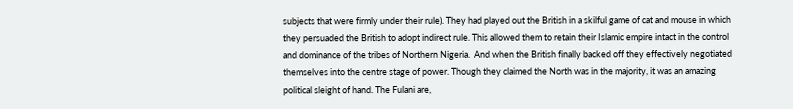subjects that were firmly under their rule). They had played out the British in a skilful game of cat and mouse in which they persuaded the British to adopt indirect rule. This allowed them to retain their Islamic empire intact in the control and dominance of the tribes of Northern Nigeria.  And when the British finally backed off they effectively negotiated themselves into the centre stage of power. Though they claimed the North was in the majority, it was an amazing political sleight of hand. The Fulani are,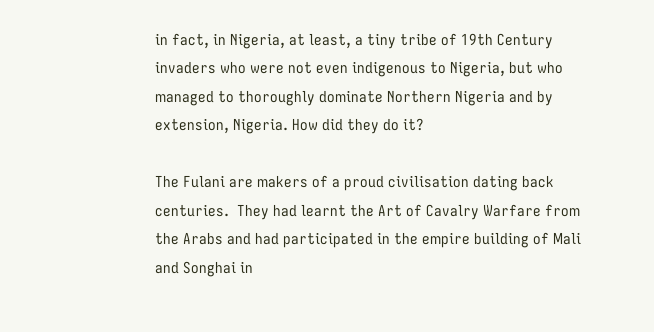in fact, in Nigeria, at least, a tiny tribe of 19th Century invaders who were not even indigenous to Nigeria, but who managed to thoroughly dominate Northern Nigeria and by extension, Nigeria. How did they do it?

The Fulani are makers of a proud civilisation dating back centuries.  They had learnt the Art of Cavalry Warfare from the Arabs and had participated in the empire building of Mali and Songhai in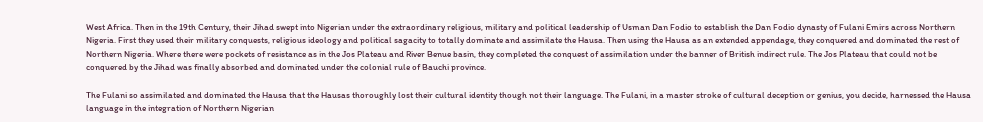West Africa. Then in the 19th Century, their Jihad swept into Nigerian under the extraordinary religious, military and political leadership of Usman Dan Fodio to establish the Dan Fodio dynasty of Fulani Emirs across Northern Nigeria. First they used their military conquests, religious ideology and political sagacity to totally dominate and assimilate the Hausa. Then using the Hausa as an extended appendage, they conquered and dominated the rest of Northern Nigeria. Where there were pockets of resistance as in the Jos Plateau and River Benue basin, they completed the conquest of assimilation under the banner of British indirect rule. The Jos Plateau that could not be conquered by the Jihad was finally absorbed and dominated under the colonial rule of Bauchi province.

The Fulani so assimilated and dominated the Hausa that the Hausas thoroughly lost their cultural identity though not their language. The Fulani, in a master stroke of cultural deception or genius, you decide, harnessed the Hausa language in the integration of Northern Nigerian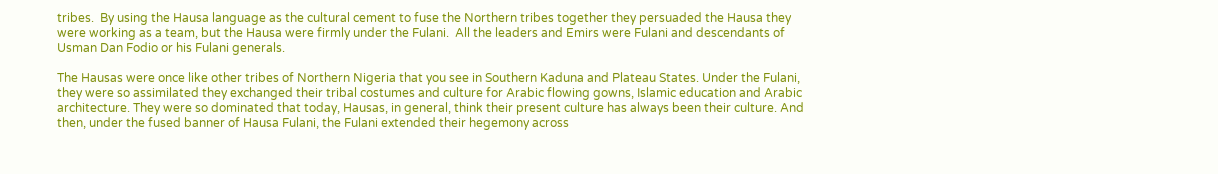tribes.  By using the Hausa language as the cultural cement to fuse the Northern tribes together they persuaded the Hausa they were working as a team, but the Hausa were firmly under the Fulani.  All the leaders and Emirs were Fulani and descendants of Usman Dan Fodio or his Fulani generals.

The Hausas were once like other tribes of Northern Nigeria that you see in Southern Kaduna and Plateau States. Under the Fulani, they were so assimilated they exchanged their tribal costumes and culture for Arabic flowing gowns, Islamic education and Arabic architecture. They were so dominated that today, Hausas, in general, think their present culture has always been their culture. And then, under the fused banner of Hausa Fulani, the Fulani extended their hegemony across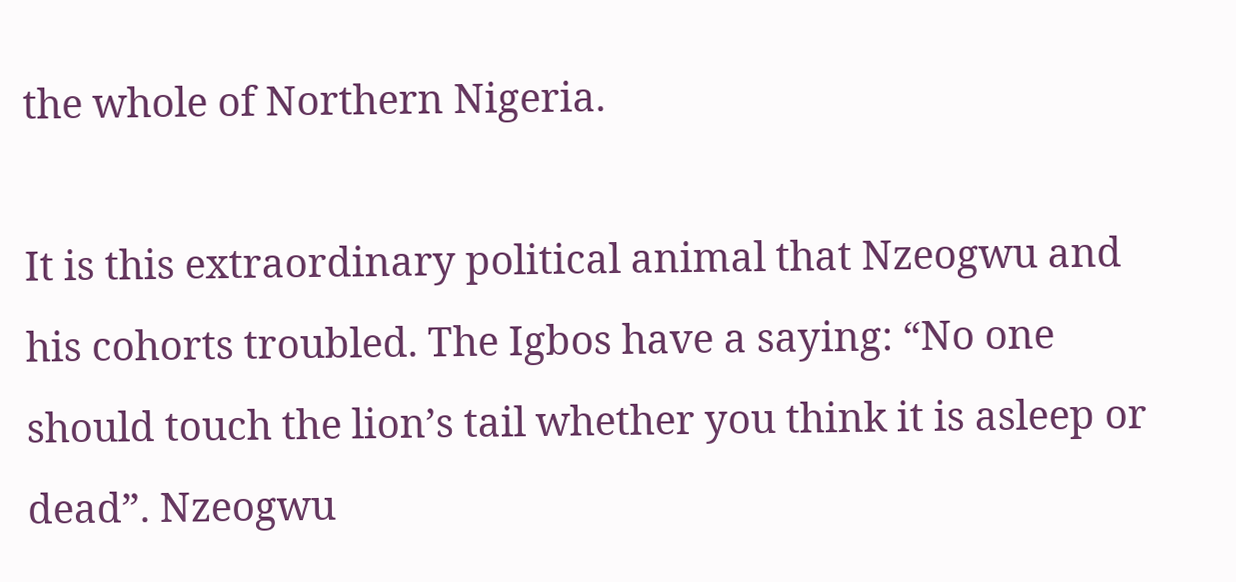the whole of Northern Nigeria.

It is this extraordinary political animal that Nzeogwu and his cohorts troubled. The Igbos have a saying: “No one should touch the lion’s tail whether you think it is asleep or dead”. Nzeogwu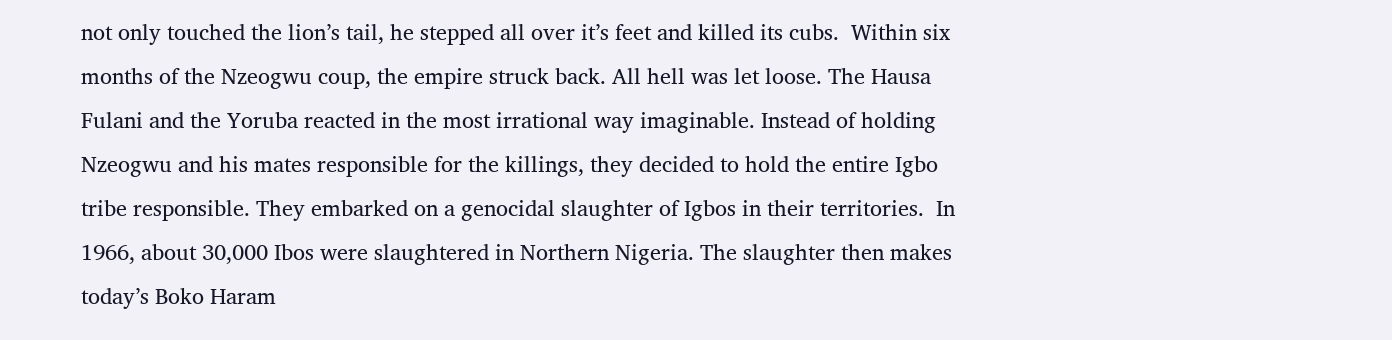not only touched the lion’s tail, he stepped all over it’s feet and killed its cubs.  Within six months of the Nzeogwu coup, the empire struck back. All hell was let loose. The Hausa Fulani and the Yoruba reacted in the most irrational way imaginable. Instead of holding Nzeogwu and his mates responsible for the killings, they decided to hold the entire Igbo tribe responsible. They embarked on a genocidal slaughter of Igbos in their territories.  In 1966, about 30,000 Ibos were slaughtered in Northern Nigeria. The slaughter then makes today’s Boko Haram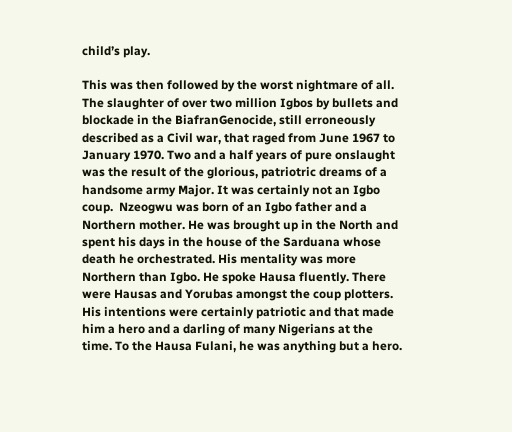child’s play.

This was then followed by the worst nightmare of all. The slaughter of over two million Igbos by bullets and blockade in the BiafranGenocide, still erroneously described as a Civil war, that raged from June 1967 to January 1970. Two and a half years of pure onslaught was the result of the glorious, patriotric dreams of a handsome army Major. It was certainly not an Igbo coup.  Nzeogwu was born of an Igbo father and a Northern mother. He was brought up in the North and spent his days in the house of the Sarduana whose death he orchestrated. His mentality was more Northern than Igbo. He spoke Hausa fluently. There were Hausas and Yorubas amongst the coup plotters. His intentions were certainly patriotic and that made him a hero and a darling of many Nigerians at the time. To the Hausa Fulani, he was anything but a hero.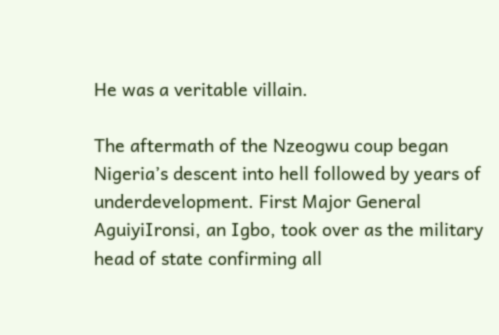He was a veritable villain.

The aftermath of the Nzeogwu coup began Nigeria’s descent into hell followed by years of underdevelopment. First Major General AguiyiIronsi, an Igbo, took over as the military head of state confirming all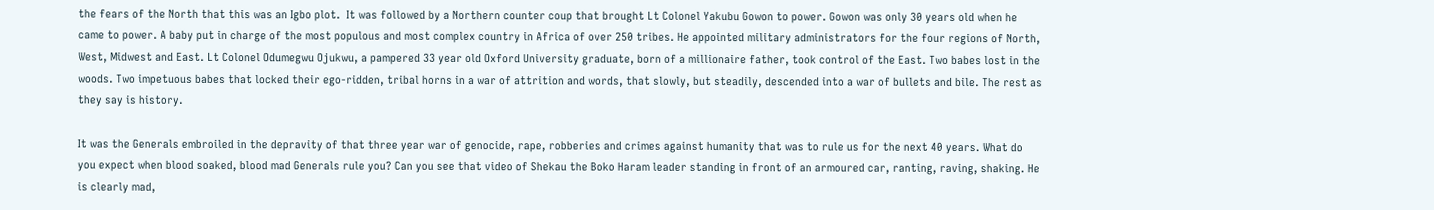the fears of the North that this was an Igbo plot.  It was followed by a Northern counter coup that brought Lt Colonel Yakubu Gowon to power. Gowon was only 30 years old when he came to power. A baby put in charge of the most populous and most complex country in Africa of over 250 tribes. He appointed military administrators for the four regions of North, West, Midwest and East. Lt Colonel Odumegwu Ojukwu, a pampered 33 year old Oxford University graduate, born of a millionaire father, took control of the East. Two babes lost in the woods. Two impetuous babes that locked their ego-ridden, tribal horns in a war of attrition and words, that slowly, but steadily, descended into a war of bullets and bile. The rest as they say is history.

It was the Generals embroiled in the depravity of that three year war of genocide, rape, robberies and crimes against humanity that was to rule us for the next 40 years. What do you expect when blood soaked, blood mad Generals rule you? Can you see that video of Shekau the Boko Haram leader standing in front of an armoured car, ranting, raving, shaking. He is clearly mad,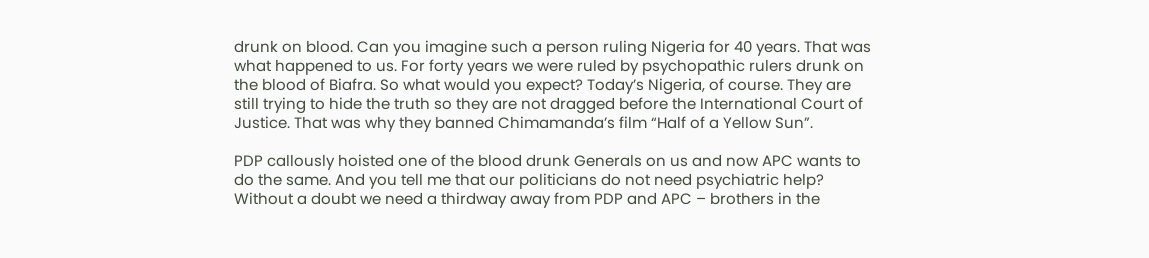drunk on blood. Can you imagine such a person ruling Nigeria for 40 years. That was what happened to us. For forty years we were ruled by psychopathic rulers drunk on the blood of Biafra. So what would you expect? Today’s Nigeria, of course. They are still trying to hide the truth so they are not dragged before the International Court of Justice. That was why they banned Chimamanda’s film “Half of a Yellow Sun”.

PDP callously hoisted one of the blood drunk Generals on us and now APC wants to do the same. And you tell me that our politicians do not need psychiatric help?  Without a doubt we need a thirdway away from PDP and APC – brothers in the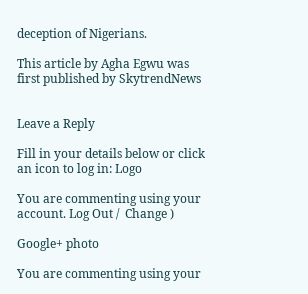deception of Nigerians.

This article by Agha Egwu was first published by SkytrendNews


Leave a Reply

Fill in your details below or click an icon to log in: Logo

You are commenting using your account. Log Out /  Change )

Google+ photo

You are commenting using your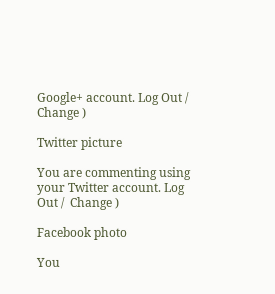Google+ account. Log Out /  Change )

Twitter picture

You are commenting using your Twitter account. Log Out /  Change )

Facebook photo

You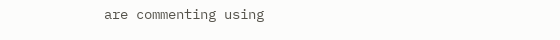are commenting using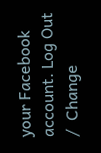your Facebook account. Log Out /  Change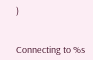)


Connecting to %s